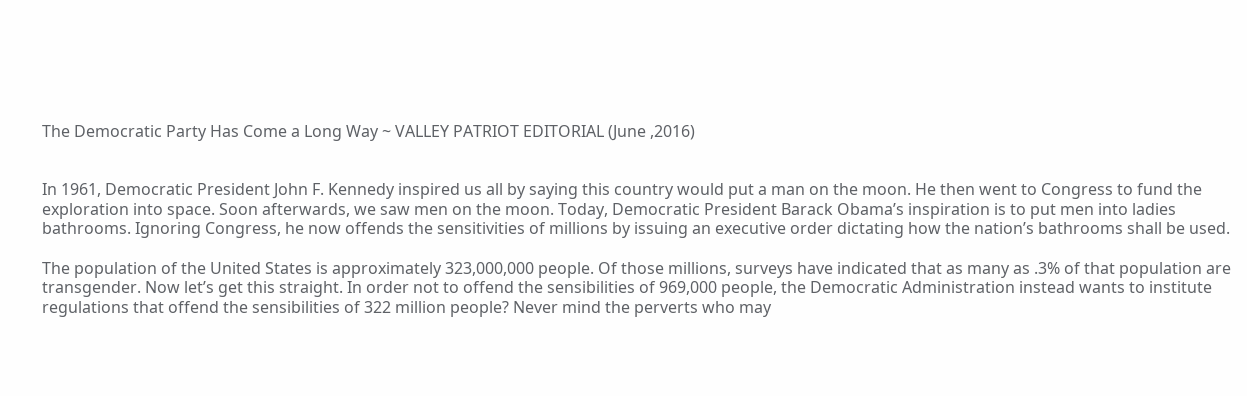The Democratic Party Has Come a Long Way ~ VALLEY PATRIOT EDITORIAL (June ,2016)


In 1961, Democratic President John F. Kennedy inspired us all by saying this country would put a man on the moon. He then went to Congress to fund the exploration into space. Soon afterwards, we saw men on the moon. Today, Democratic President Barack Obama’s inspiration is to put men into ladies bathrooms. Ignoring Congress, he now offends the sensitivities of millions by issuing an executive order dictating how the nation’s bathrooms shall be used.

The population of the United States is approximately 323,000,000 people. Of those millions, surveys have indicated that as many as .3% of that population are transgender. Now let’s get this straight. In order not to offend the sensibilities of 969,000 people, the Democratic Administration instead wants to institute regulations that offend the sensibilities of 322 million people? Never mind the perverts who may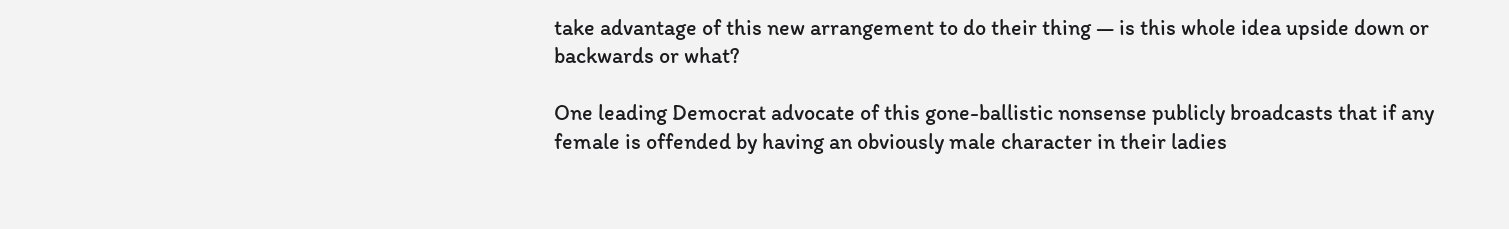take advantage of this new arrangement to do their thing — is this whole idea upside down or backwards or what?

One leading Democrat advocate of this gone-ballistic nonsense publicly broadcasts that if any female is offended by having an obviously male character in their ladies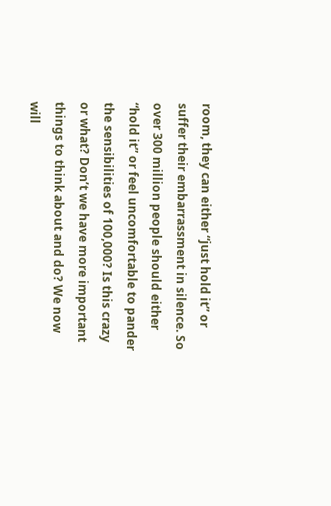room, they can either “just hold it” or suffer their embarrassment in silence. So over 300 million people should either “hold it” or feel uncomfortable to pander the sensibilities of 100,000? Is this crazy or what? Don’t we have more important things to think about and do? We now will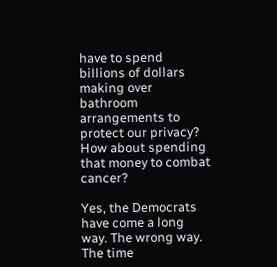have to spend billions of dollars making over bathroom arrangements to protect our privacy? How about spending that money to combat cancer?

Yes, the Democrats have come a long way. The wrong way. The time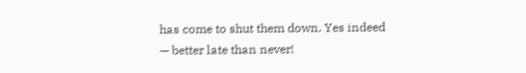has come to shut them down. Yes indeed — better late than never!